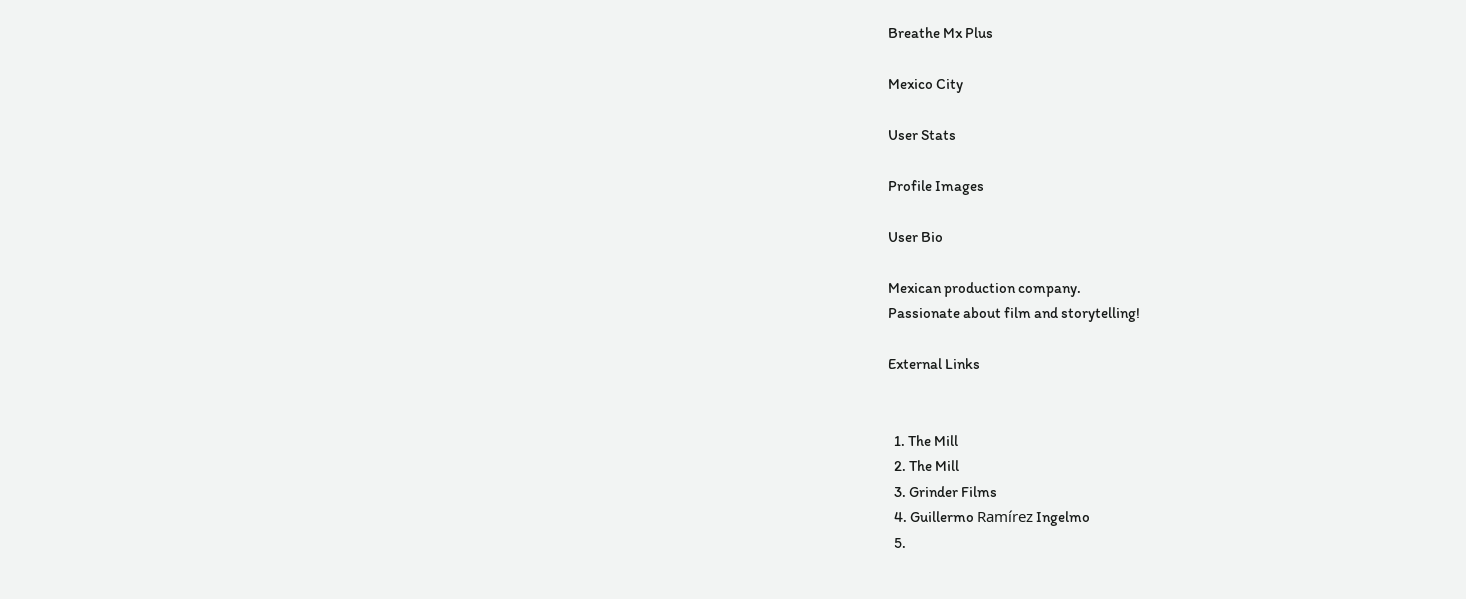Breathe Mx Plus

Mexico City

User Stats

Profile Images

User Bio

Mexican production company.
Passionate about film and storytelling!

External Links


  1. The Mill
  2. The Mill
  3. Grinder Films
  4. Guillermo Ramírez Ingelmo
  5.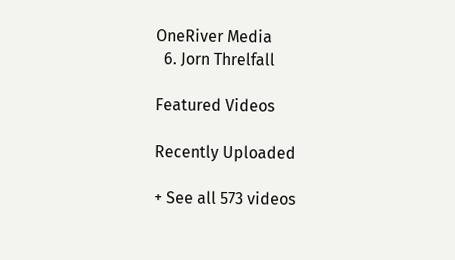OneRiver Media
  6. Jorn Threlfall

Featured Videos

Recently Uploaded

+ See all 573 videos